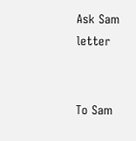Ask Sam letter


To Sam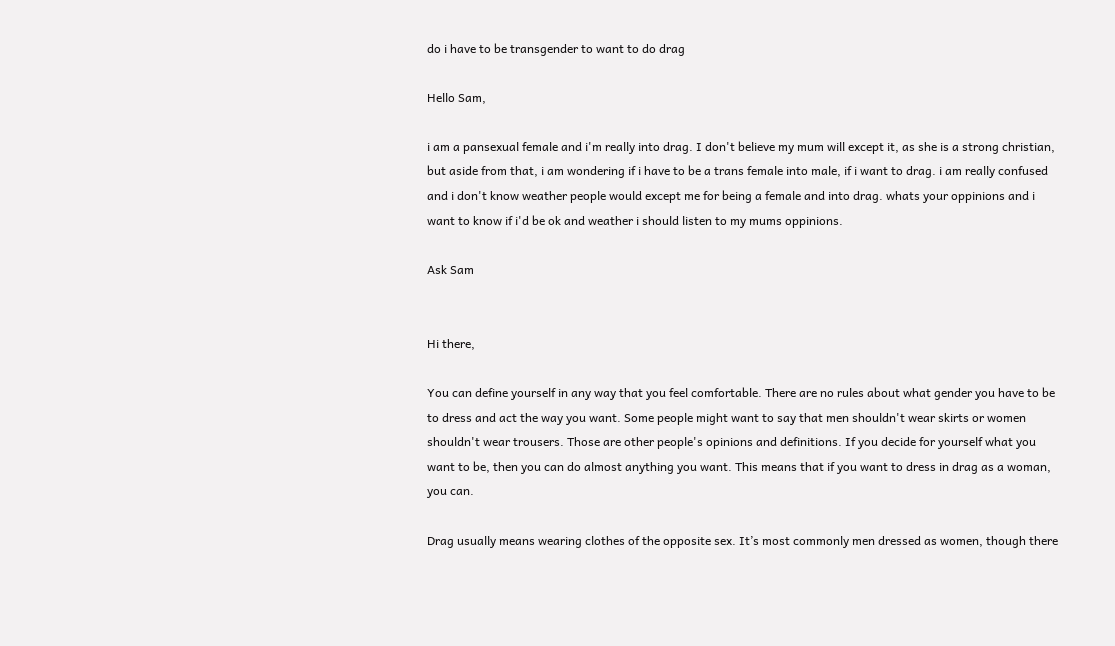do i have to be transgender to want to do drag

Hello Sam,

i am a pansexual female and i'm really into drag. I don't believe my mum will except it, as she is a strong christian, but aside from that, i am wondering if i have to be a trans female into male, if i want to drag. i am really confused and i don't know weather people would except me for being a female and into drag. whats your oppinions and i want to know if i'd be ok and weather i should listen to my mums oppinions.

Ask Sam


Hi there,

You can define yourself in any way that you feel comfortable. There are no rules about what gender you have to be to dress and act the way you want. Some people might want to say that men shouldn't wear skirts or women shouldn't wear trousers. Those are other people's opinions and definitions. If you decide for yourself what you want to be, then you can do almost anything you want. This means that if you want to dress in drag as a woman, you can.

Drag usually means wearing clothes of the opposite sex. It’s most commonly men dressed as women, though there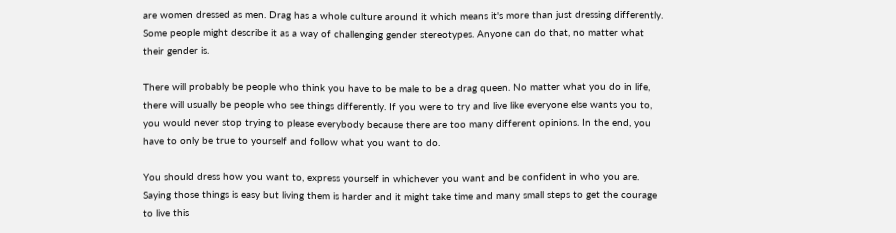are women dressed as men. Drag has a whole culture around it which means it's more than just dressing differently. Some people might describe it as a way of challenging gender stereotypes. Anyone can do that, no matter what their gender is.

There will probably be people who think you have to be male to be a drag queen. No matter what you do in life, there will usually be people who see things differently. If you were to try and live like everyone else wants you to, you would never stop trying to please everybody because there are too many different opinions. In the end, you have to only be true to yourself and follow what you want to do.

You should dress how you want to, express yourself in whichever you want and be confident in who you are. Saying those things is easy but living them is harder and it might take time and many small steps to get the courage to live this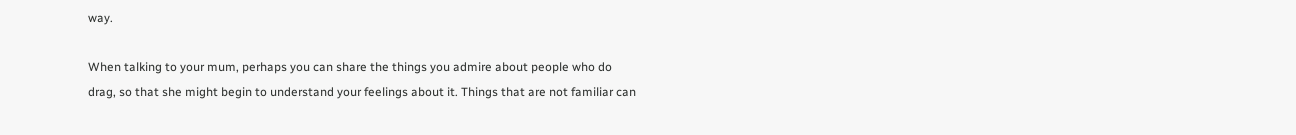way.

When talking to your mum, perhaps you can share the things you admire about people who do drag, so that she might begin to understand your feelings about it. Things that are not familiar can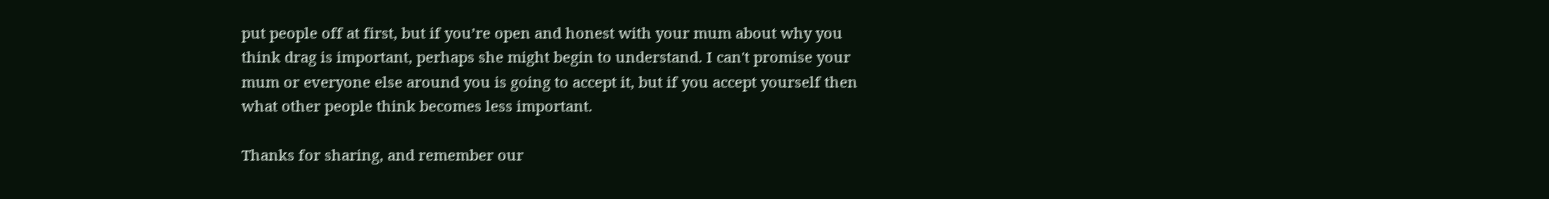put people off at first, but if you’re open and honest with your mum about why you think drag is important, perhaps she might begin to understand. I can't promise your mum or everyone else around you is going to accept it, but if you accept yourself then what other people think becomes less important.

Thanks for sharing, and remember our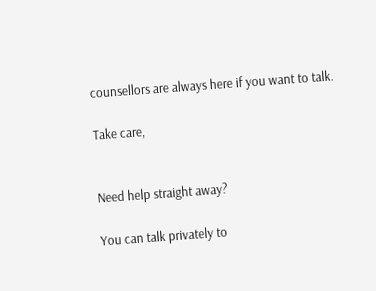counsellors are always here if you want to talk.

Take care,


Need help straight away?

You can talk privately to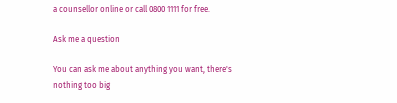a counsellor online or call 0800 1111 for free.

Ask me a question

You can ask me about anything you want, there's nothing too big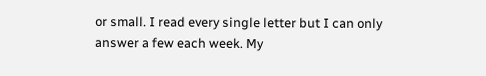or small. I read every single letter but I can only answer a few each week. My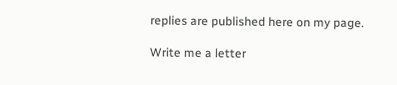replies are published here on my page.

Write me a letter